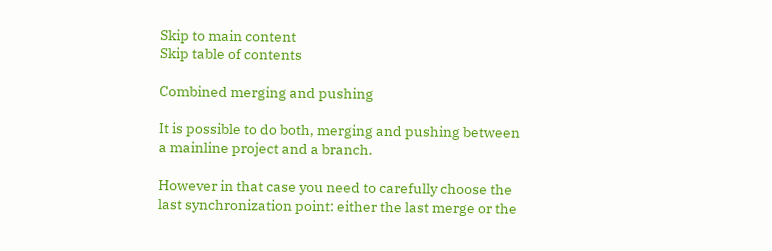Skip to main content
Skip table of contents

Combined merging and pushing

It is possible to do both, merging and pushing between a mainline project and a branch.

However in that case you need to carefully choose the last synchronization point: either the last merge or the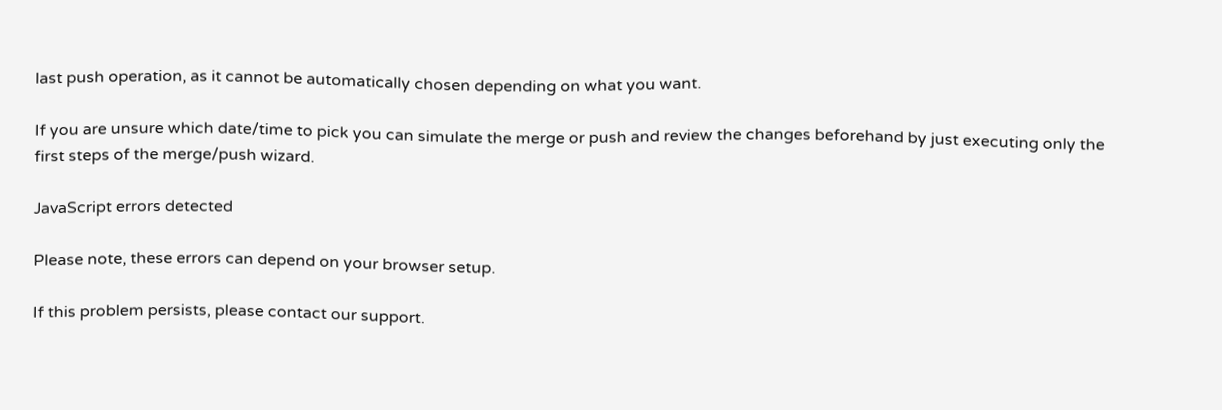last push operation, as it cannot be automatically chosen depending on what you want.

If you are unsure which date/time to pick you can simulate the merge or push and review the changes beforehand by just executing only the first steps of the merge/push wizard.

JavaScript errors detected

Please note, these errors can depend on your browser setup.

If this problem persists, please contact our support.